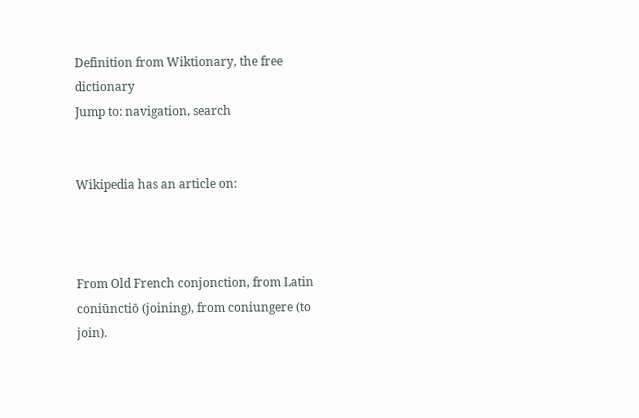Definition from Wiktionary, the free dictionary
Jump to: navigation, search


Wikipedia has an article on:



From Old French conjonction, from Latin coniūnctiō (joining), from coniungere (to join).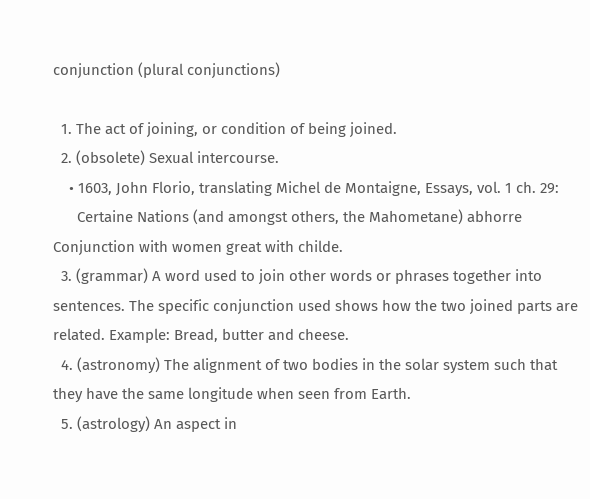conjunction (plural conjunctions)

  1. The act of joining, or condition of being joined.
  2. (obsolete) Sexual intercourse.
    • 1603, John Florio, translating Michel de Montaigne, Essays, vol. 1 ch. 29:
      Certaine Nations (and amongst others, the Mahometane) abhorre Conjunction with women great with childe.
  3. (grammar) A word used to join other words or phrases together into sentences. The specific conjunction used shows how the two joined parts are related. Example: Bread, butter and cheese.
  4. (astronomy) The alignment of two bodies in the solar system such that they have the same longitude when seen from Earth.
  5. (astrology) An aspect in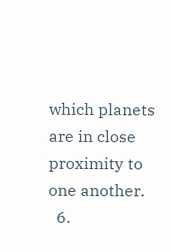which planets are in close proximity to one another.
  6.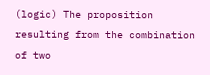(logic) The proposition resulting from the combination of two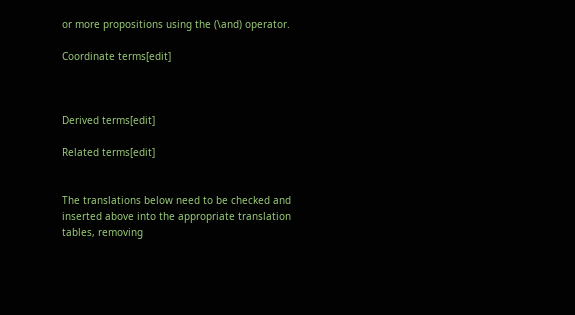or more propositions using the (\and) operator.

Coordinate terms[edit]



Derived terms[edit]

Related terms[edit]


The translations below need to be checked and inserted above into the appropriate translation tables, removing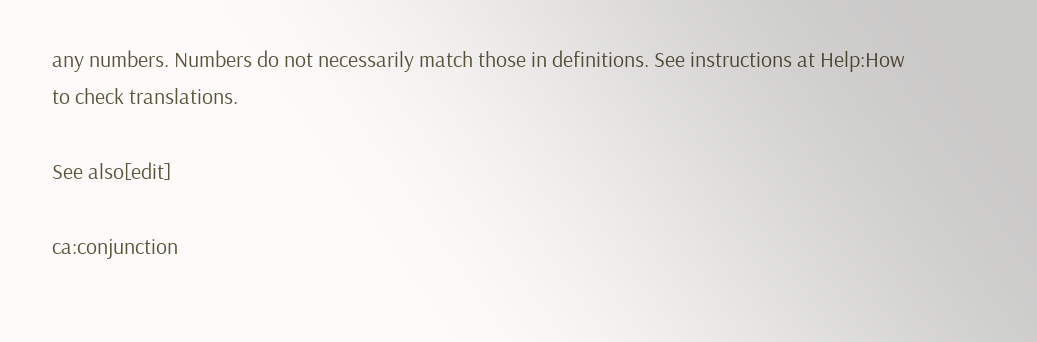any numbers. Numbers do not necessarily match those in definitions. See instructions at Help:How to check translations.

See also[edit]

ca:conjunction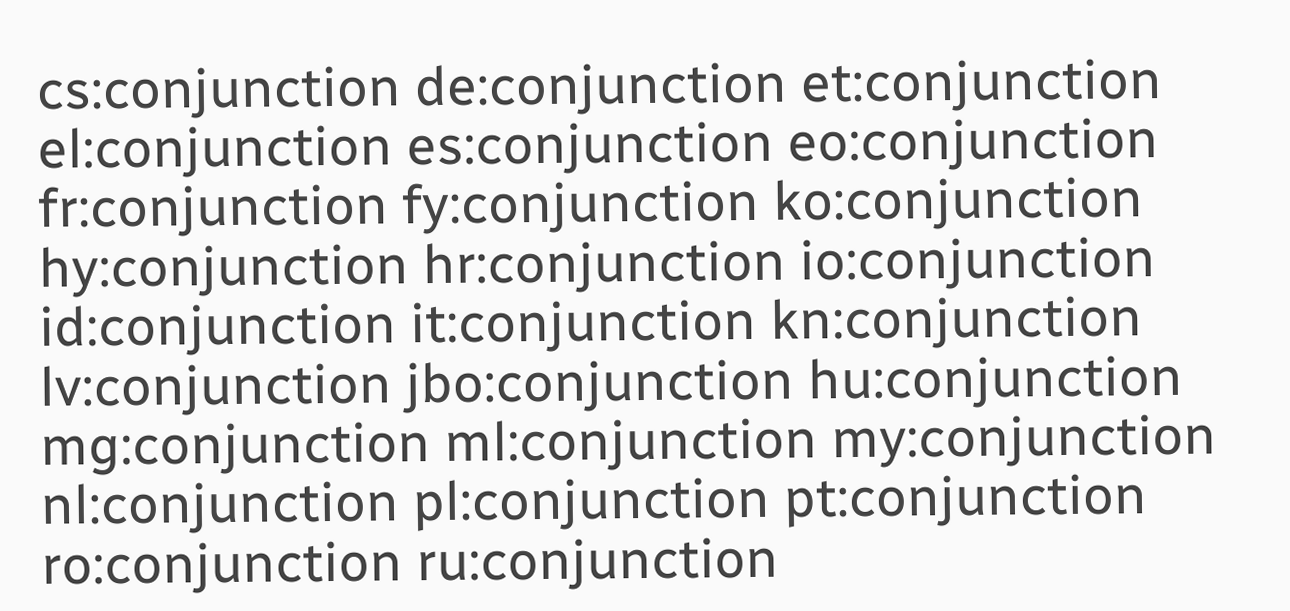cs:conjunction de:conjunction et:conjunction el:conjunction es:conjunction eo:conjunction fr:conjunction fy:conjunction ko:conjunction hy:conjunction hr:conjunction io:conjunction id:conjunction it:conjunction kn:conjunction lv:conjunction jbo:conjunction hu:conjunction mg:conjunction ml:conjunction my:conjunction nl:conjunction pl:conjunction pt:conjunction ro:conjunction ru:conjunction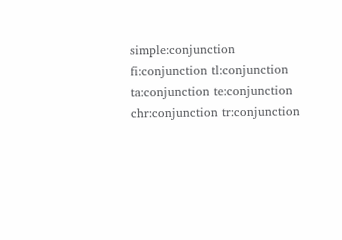simple:conjunction fi:conjunction tl:conjunction ta:conjunction te:conjunction chr:conjunction tr:conjunction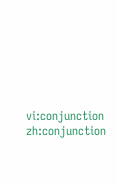vi:conjunction zh:conjunction